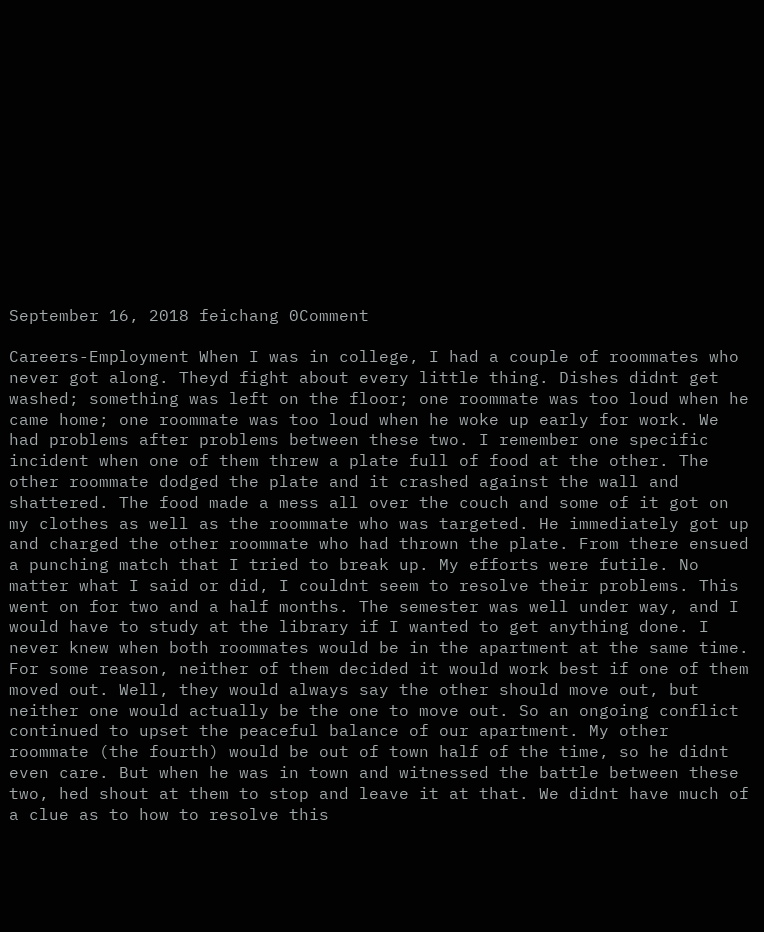September 16, 2018 feichang 0Comment

Careers-Employment When I was in college, I had a couple of roommates who never got along. Theyd fight about every little thing. Dishes didnt get washed; something was left on the floor; one roommate was too loud when he came home; one roommate was too loud when he woke up early for work. We had problems after problems between these two. I remember one specific incident when one of them threw a plate full of food at the other. The other roommate dodged the plate and it crashed against the wall and shattered. The food made a mess all over the couch and some of it got on my clothes as well as the roommate who was targeted. He immediately got up and charged the other roommate who had thrown the plate. From there ensued a punching match that I tried to break up. My efforts were futile. No matter what I said or did, I couldnt seem to resolve their problems. This went on for two and a half months. The semester was well under way, and I would have to study at the library if I wanted to get anything done. I never knew when both roommates would be in the apartment at the same time. For some reason, neither of them decided it would work best if one of them moved out. Well, they would always say the other should move out, but neither one would actually be the one to move out. So an ongoing conflict continued to upset the peaceful balance of our apartment. My other roommate (the fourth) would be out of town half of the time, so he didnt even care. But when he was in town and witnessed the battle between these two, hed shout at them to stop and leave it at that. We didnt have much of a clue as to how to resolve this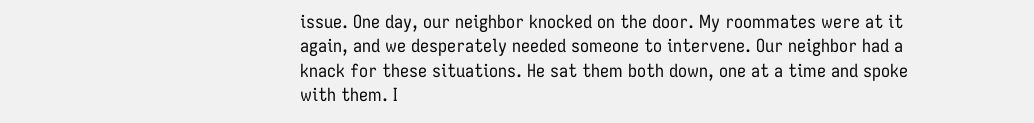issue. One day, our neighbor knocked on the door. My roommates were at it again, and we desperately needed someone to intervene. Our neighbor had a knack for these situations. He sat them both down, one at a time and spoke with them. I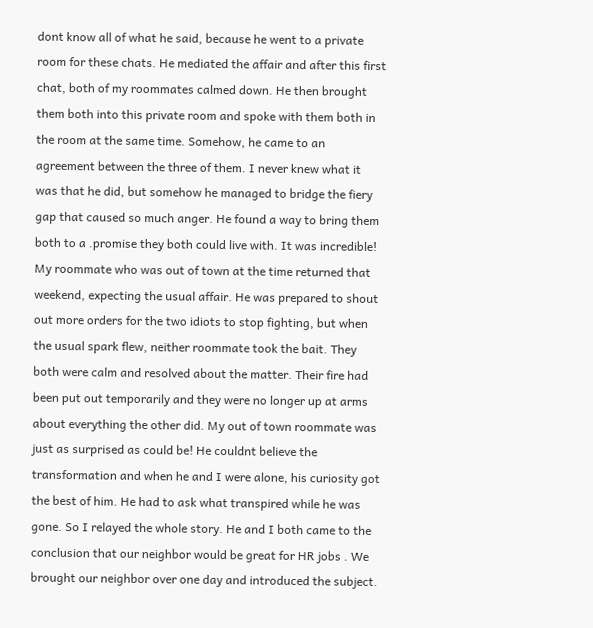dont know all of what he said, because he went to a private room for these chats. He mediated the affair and after this first chat, both of my roommates calmed down. He then brought them both into this private room and spoke with them both in the room at the same time. Somehow, he came to an agreement between the three of them. I never knew what it was that he did, but somehow he managed to bridge the fiery gap that caused so much anger. He found a way to bring them both to a .promise they both could live with. It was incredible! My roommate who was out of town at the time returned that weekend, expecting the usual affair. He was prepared to shout out more orders for the two idiots to stop fighting, but when the usual spark flew, neither roommate took the bait. They both were calm and resolved about the matter. Their fire had been put out temporarily and they were no longer up at arms about everything the other did. My out of town roommate was just as surprised as could be! He couldnt believe the transformation and when he and I were alone, his curiosity got the best of him. He had to ask what transpired while he was gone. So I relayed the whole story. He and I both came to the conclusion that our neighbor would be great for HR jobs . We brought our neighbor over one day and introduced the subject.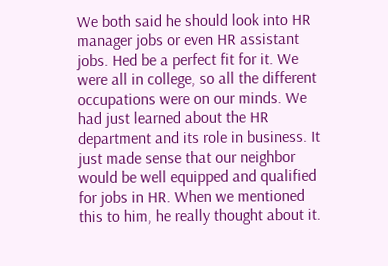We both said he should look into HR manager jobs or even HR assistant jobs. Hed be a perfect fit for it. We were all in college, so all the different occupations were on our minds. We had just learned about the HR department and its role in business. It just made sense that our neighbor would be well equipped and qualified for jobs in HR. When we mentioned this to him, he really thought about it.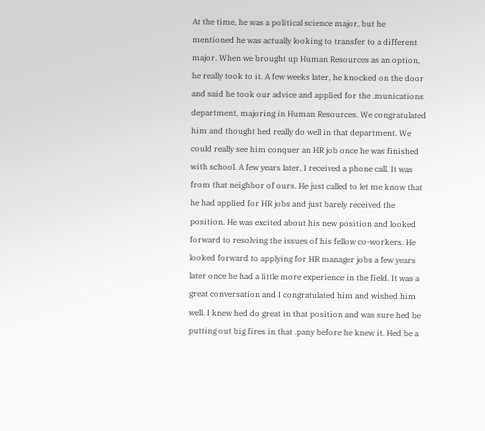At the time, he was a political science major, but he mentioned he was actually looking to transfer to a different major. When we brought up Human Resources as an option, he really took to it. A few weeks later, he knocked on the door and said he took our advice and applied for the .munications department, majoring in Human Resources. We congratulated him and thought hed really do well in that department. We could really see him conquer an HR job once he was finished with school. A few years later, I received a phone call. It was from that neighbor of ours. He just called to let me know that he had applied for HR jobs and just barely received the position. He was excited about his new position and looked forward to resolving the issues of his fellow co-workers. He looked forward to applying for HR manager jobs a few years later once he had a little more experience in the field. It was a great conversation and I congratulated him and wished him well. I knew hed do great in that position and was sure hed be putting out big fires in that .pany before he knew it. Hed be a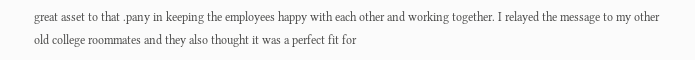great asset to that .pany in keeping the employees happy with each other and working together. I relayed the message to my other old college roommates and they also thought it was a perfect fit for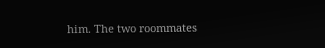him. The two roommates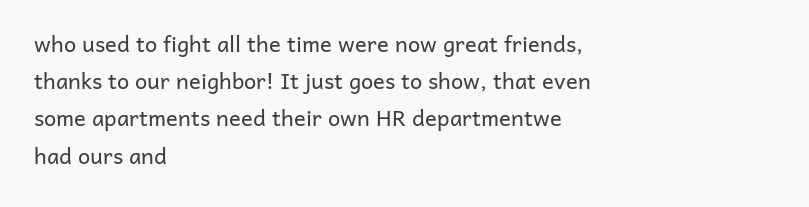who used to fight all the time were now great friends, thanks to our neighbor! It just goes to show, that even some apartments need their own HR departmentwe had ours and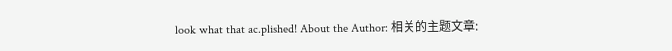look what that ac.plished! About the Author: 相关的主题文章: